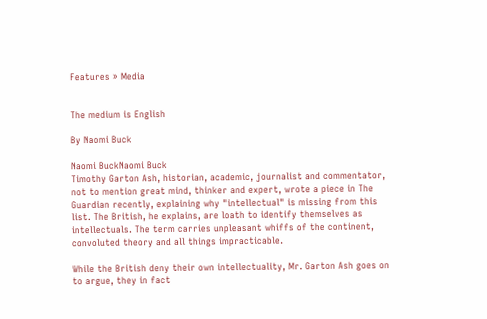Features » Media


The medium is English

By Naomi Buck

Naomi BuckNaomi Buck
Timothy Garton Ash, historian, academic, journalist and commentator, not to mention great mind, thinker and expert, wrote a piece in The Guardian recently, explaining why "intellectual" is missing from this list. The British, he explains, are loath to identify themselves as intellectuals. The term carries unpleasant whiffs of the continent, convoluted theory and all things impracticable.

While the British deny their own intellectuality, Mr. Garton Ash goes on to argue, they in fact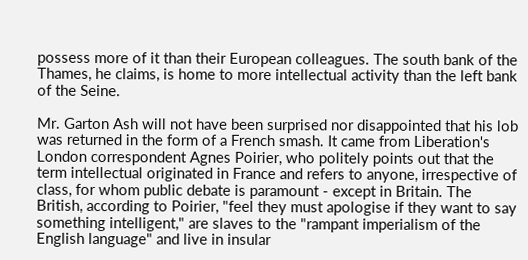possess more of it than their European colleagues. The south bank of the Thames, he claims, is home to more intellectual activity than the left bank of the Seine.

Mr. Garton Ash will not have been surprised nor disappointed that his lob was returned in the form of a French smash. It came from Liberation's London correspondent Agnes Poirier, who politely points out that the term intellectual originated in France and refers to anyone, irrespective of class, for whom public debate is paramount - except in Britain. The British, according to Poirier, "feel they must apologise if they want to say something intelligent," are slaves to the "rampant imperialism of the English language" and live in insular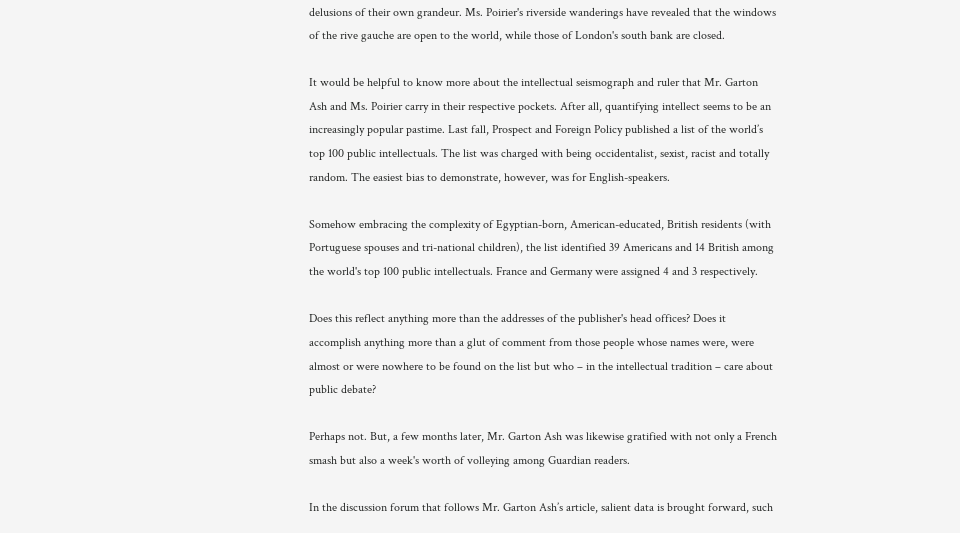delusions of their own grandeur. Ms. Poirier's riverside wanderings have revealed that the windows of the rive gauche are open to the world, while those of London's south bank are closed.

It would be helpful to know more about the intellectual seismograph and ruler that Mr. Garton Ash and Ms. Poirier carry in their respective pockets. After all, quantifying intellect seems to be an increasingly popular pastime. Last fall, Prospect and Foreign Policy published a list of the world’s top 100 public intellectuals. The list was charged with being occidentalist, sexist, racist and totally random. The easiest bias to demonstrate, however, was for English-speakers.

Somehow embracing the complexity of Egyptian-born, American-educated, British residents (with Portuguese spouses and tri-national children), the list identified 39 Americans and 14 British among the world's top 100 public intellectuals. France and Germany were assigned 4 and 3 respectively.

Does this reflect anything more than the addresses of the publisher's head offices? Does it accomplish anything more than a glut of comment from those people whose names were, were almost or were nowhere to be found on the list but who – in the intellectual tradition – care about public debate?

Perhaps not. But, a few months later, Mr. Garton Ash was likewise gratified with not only a French smash but also a week's worth of volleying among Guardian readers.

In the discussion forum that follows Mr. Garton Ash’s article, salient data is brought forward, such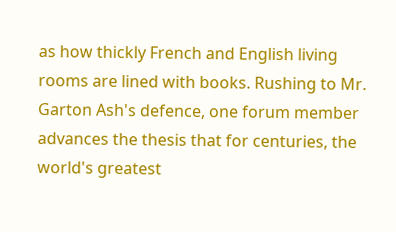as how thickly French and English living rooms are lined with books. Rushing to Mr. Garton Ash's defence, one forum member advances the thesis that for centuries, the world's greatest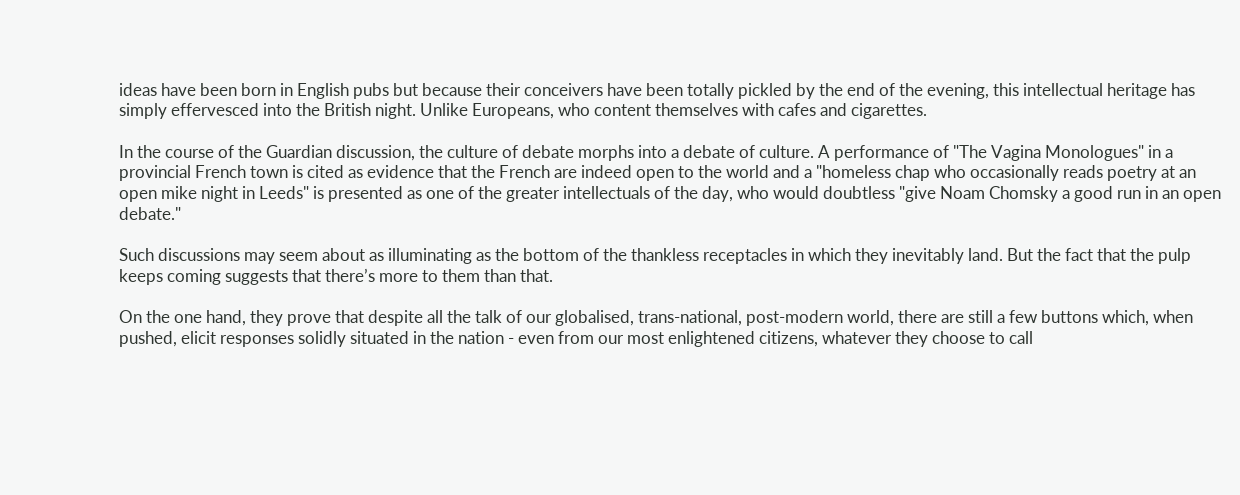ideas have been born in English pubs but because their conceivers have been totally pickled by the end of the evening, this intellectual heritage has simply effervesced into the British night. Unlike Europeans, who content themselves with cafes and cigarettes.

In the course of the Guardian discussion, the culture of debate morphs into a debate of culture. A performance of "The Vagina Monologues" in a provincial French town is cited as evidence that the French are indeed open to the world and a "homeless chap who occasionally reads poetry at an open mike night in Leeds" is presented as one of the greater intellectuals of the day, who would doubtless "give Noam Chomsky a good run in an open debate."

Such discussions may seem about as illuminating as the bottom of the thankless receptacles in which they inevitably land. But the fact that the pulp keeps coming suggests that there’s more to them than that.

On the one hand, they prove that despite all the talk of our globalised, trans-national, post-modern world, there are still a few buttons which, when pushed, elicit responses solidly situated in the nation - even from our most enlightened citizens, whatever they choose to call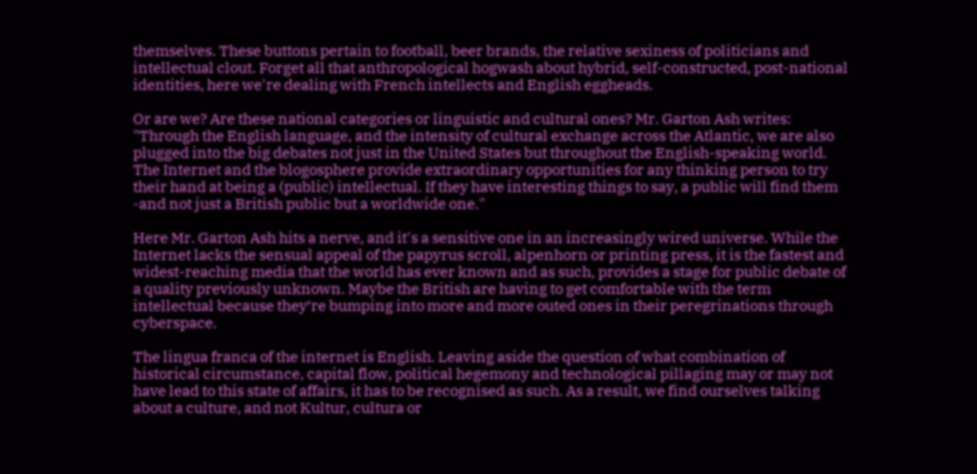themselves. These buttons pertain to football, beer brands, the relative sexiness of politicians and intellectual clout. Forget all that anthropological hogwash about hybrid, self-constructed, post-national identities, here we're dealing with French intellects and English eggheads.

Or are we? Are these national categories or linguistic and cultural ones? Mr. Garton Ash writes: "Through the English language, and the intensity of cultural exchange across the Atlantic, we are also plugged into the big debates not just in the United States but throughout the English-speaking world. The Internet and the blogosphere provide extraordinary opportunities for any thinking person to try their hand at being a (public) intellectual. If they have interesting things to say, a public will find them -and not just a British public but a worldwide one."

Here Mr. Garton Ash hits a nerve, and it's a sensitive one in an increasingly wired universe. While the Internet lacks the sensual appeal of the papyrus scroll, alpenhorn or printing press, it is the fastest and widest-reaching media that the world has ever known and as such, provides a stage for public debate of a quality previously unknown. Maybe the British are having to get comfortable with the term intellectual because they’re bumping into more and more outed ones in their peregrinations through cyberspace.

The lingua franca of the internet is English. Leaving aside the question of what combination of historical circumstance, capital flow, political hegemony and technological pillaging may or may not have lead to this state of affairs, it has to be recognised as such. As a result, we find ourselves talking about a culture, and not Kultur, cultura or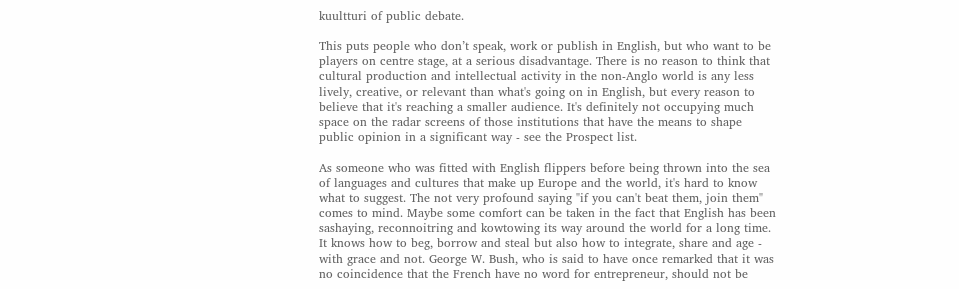kuultturi of public debate.

This puts people who don’t speak, work or publish in English, but who want to be players on centre stage, at a serious disadvantage. There is no reason to think that cultural production and intellectual activity in the non-Anglo world is any less lively, creative, or relevant than what's going on in English, but every reason to believe that it's reaching a smaller audience. It's definitely not occupying much space on the radar screens of those institutions that have the means to shape public opinion in a significant way - see the Prospect list.

As someone who was fitted with English flippers before being thrown into the sea of languages and cultures that make up Europe and the world, it's hard to know what to suggest. The not very profound saying "if you can't beat them, join them" comes to mind. Maybe some comfort can be taken in the fact that English has been sashaying, reconnoitring and kowtowing its way around the world for a long time. It knows how to beg, borrow and steal but also how to integrate, share and age - with grace and not. George W. Bush, who is said to have once remarked that it was no coincidence that the French have no word for entrepreneur, should not be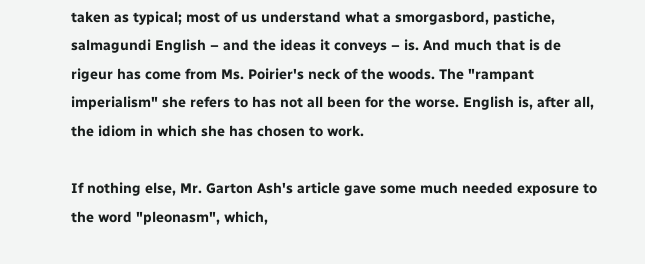taken as typical; most of us understand what a smorgasbord, pastiche, salmagundi English – and the ideas it conveys – is. And much that is de rigeur has come from Ms. Poirier's neck of the woods. The "rampant imperialism" she refers to has not all been for the worse. English is, after all, the idiom in which she has chosen to work.

If nothing else, Mr. Garton Ash's article gave some much needed exposure to the word "pleonasm", which,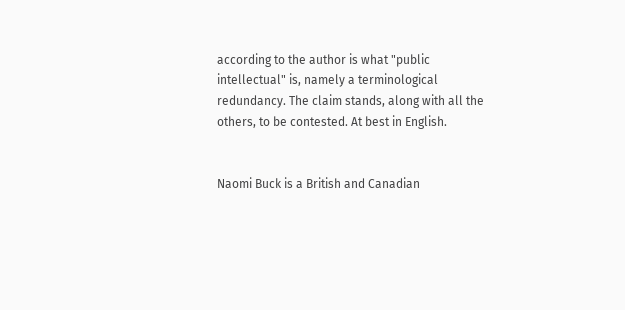according to the author is what "public intellectual" is, namely a terminological redundancy. The claim stands, along with all the others, to be contested. At best in English.


Naomi Buck is a British and Canadian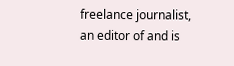freelance journalist, an editor of and is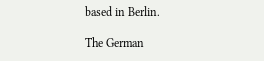based in Berlin.

The German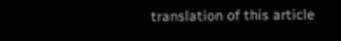translation of this article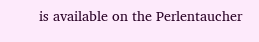is available on the Perlentaucher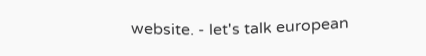website. - let's talk european